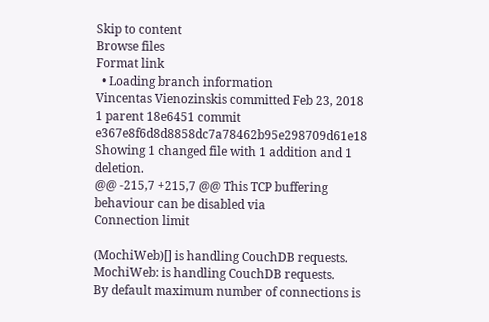Skip to content
Browse files
Format link
  • Loading branch information
Vincentas Vienozinskis committed Feb 23, 2018
1 parent 18e6451 commit e367e8f6d8d8858dc7a78462b95e298709d61e18
Showing 1 changed file with 1 addition and 1 deletion.
@@ -215,7 +215,7 @@ This TCP buffering behaviour can be disabled via
Connection limit

(MochiWeb)[] is handling CouchDB requests.
MochiWeb: is handling CouchDB requests.
By default maximum number of connections is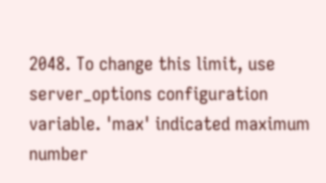2048. To change this limit, use
server_options configuration variable. 'max' indicated maximum number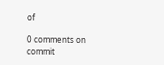of

0 comments on commit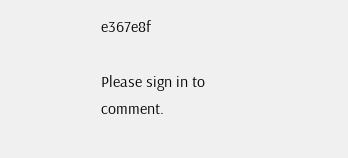e367e8f

Please sign in to comment.